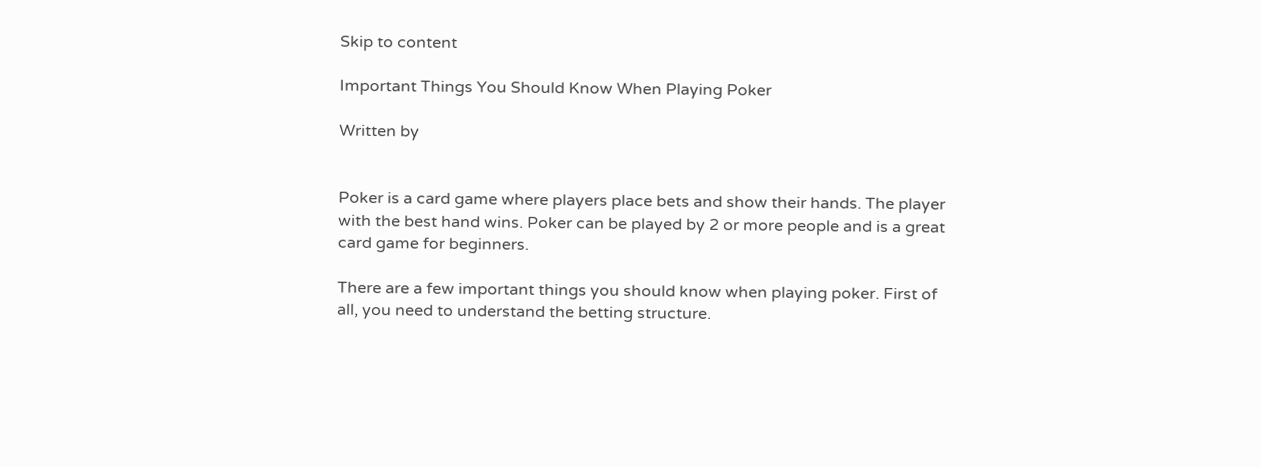Skip to content

Important Things You Should Know When Playing Poker

Written by


Poker is a card game where players place bets and show their hands. The player with the best hand wins. Poker can be played by 2 or more people and is a great card game for beginners.

There are a few important things you should know when playing poker. First of all, you need to understand the betting structure.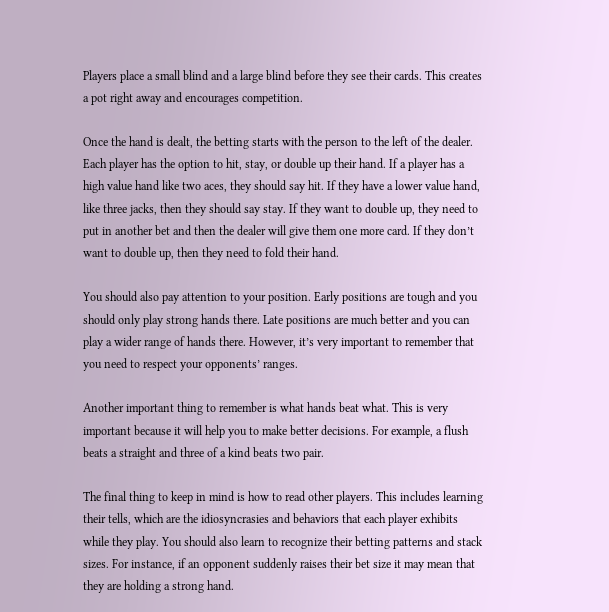Players place a small blind and a large blind before they see their cards. This creates a pot right away and encourages competition.

Once the hand is dealt, the betting starts with the person to the left of the dealer. Each player has the option to hit, stay, or double up their hand. If a player has a high value hand like two aces, they should say hit. If they have a lower value hand, like three jacks, then they should say stay. If they want to double up, they need to put in another bet and then the dealer will give them one more card. If they don’t want to double up, then they need to fold their hand.

You should also pay attention to your position. Early positions are tough and you should only play strong hands there. Late positions are much better and you can play a wider range of hands there. However, it’s very important to remember that you need to respect your opponents’ ranges.

Another important thing to remember is what hands beat what. This is very important because it will help you to make better decisions. For example, a flush beats a straight and three of a kind beats two pair.

The final thing to keep in mind is how to read other players. This includes learning their tells, which are the idiosyncrasies and behaviors that each player exhibits while they play. You should also learn to recognize their betting patterns and stack sizes. For instance, if an opponent suddenly raises their bet size it may mean that they are holding a strong hand.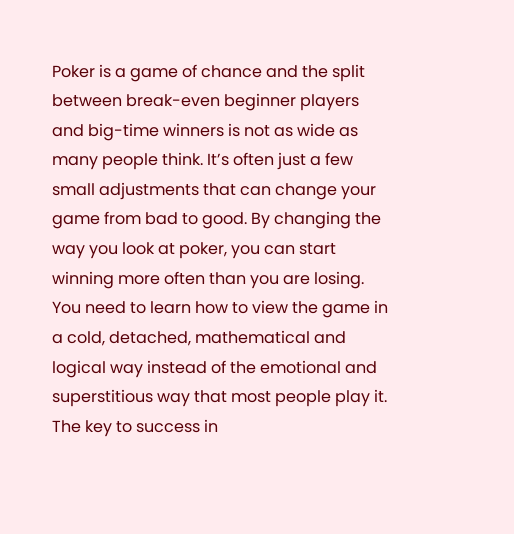Poker is a game of chance and the split between break-even beginner players and big-time winners is not as wide as many people think. It’s often just a few small adjustments that can change your game from bad to good. By changing the way you look at poker, you can start winning more often than you are losing. You need to learn how to view the game in a cold, detached, mathematical and logical way instead of the emotional and superstitious way that most people play it. The key to success in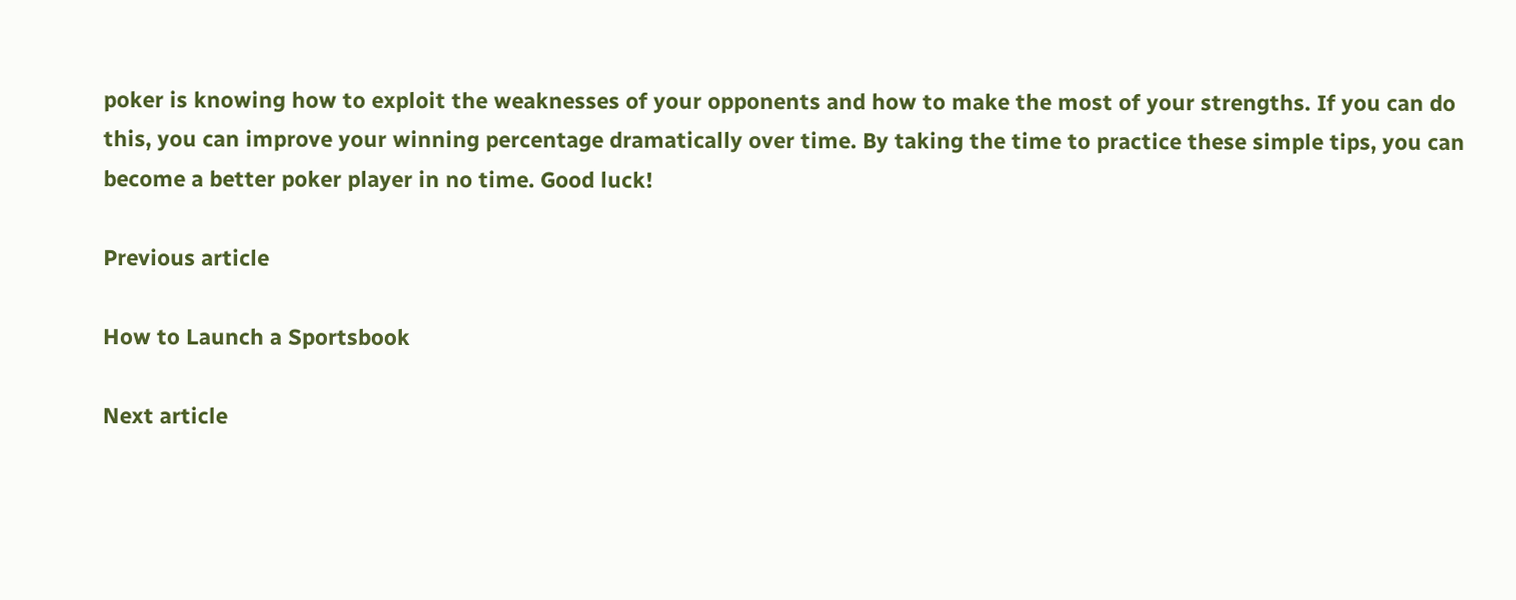poker is knowing how to exploit the weaknesses of your opponents and how to make the most of your strengths. If you can do this, you can improve your winning percentage dramatically over time. By taking the time to practice these simple tips, you can become a better poker player in no time. Good luck!

Previous article

How to Launch a Sportsbook

Next article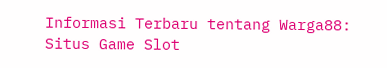Informasi Terbaru tentang Warga88: Situs Game Slot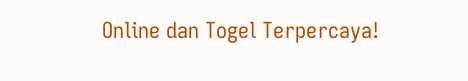Online dan Togel Terpercaya!